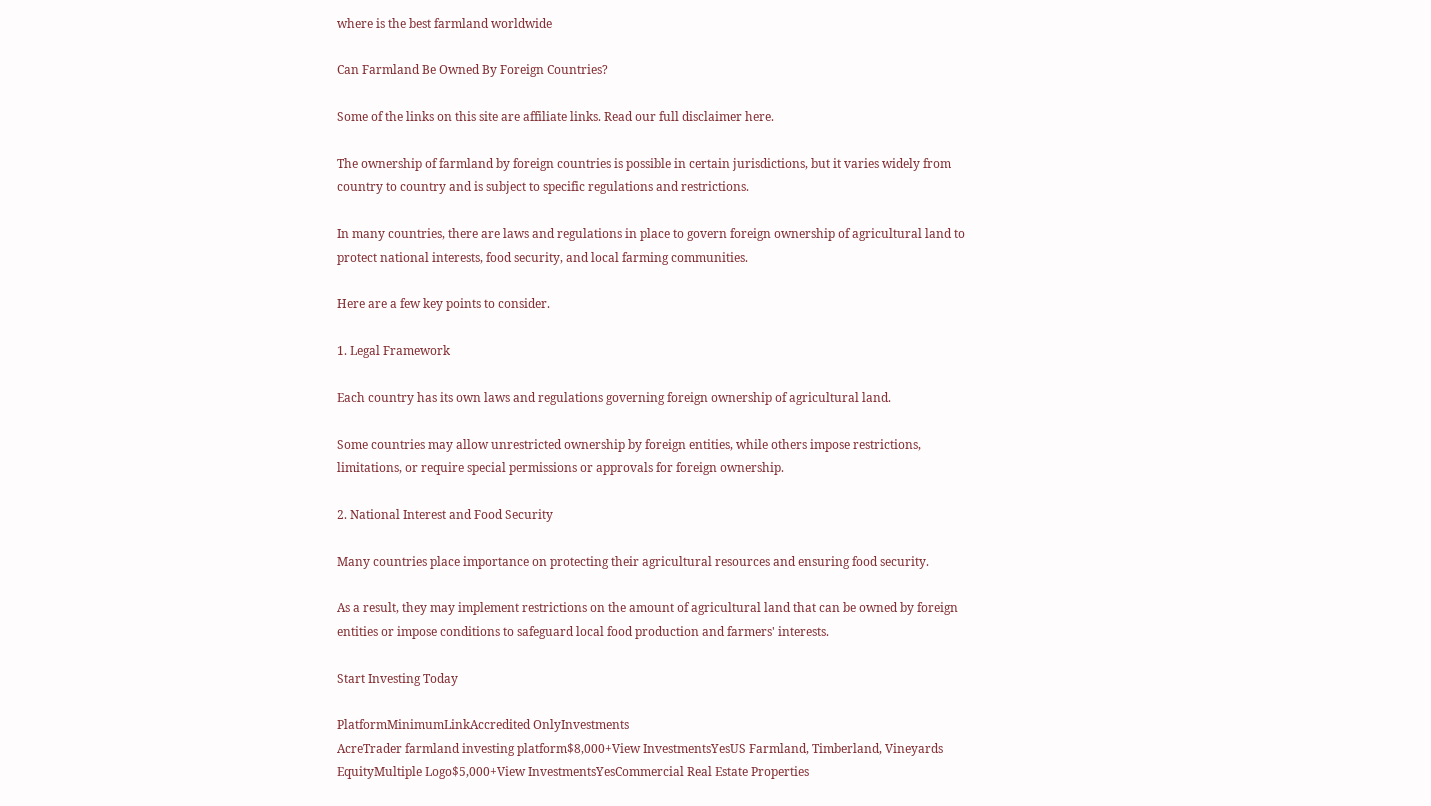where is the best farmland worldwide

Can Farmland Be Owned By Foreign Countries?

Some of the links on this site are affiliate links. Read our full disclaimer here.

The ownership of farmland by foreign countries is possible in certain jurisdictions, but it varies widely from country to country and is subject to specific regulations and restrictions.

In many countries, there are laws and regulations in place to govern foreign ownership of agricultural land to protect national interests, food security, and local farming communities.

Here are a few key points to consider.

1. Legal Framework

Each country has its own laws and regulations governing foreign ownership of agricultural land.

Some countries may allow unrestricted ownership by foreign entities, while others impose restrictions, limitations, or require special permissions or approvals for foreign ownership.

2. National Interest and Food Security

Many countries place importance on protecting their agricultural resources and ensuring food security.

As a result, they may implement restrictions on the amount of agricultural land that can be owned by foreign entities or impose conditions to safeguard local food production and farmers' interests.

Start Investing Today

PlatformMinimumLinkAccredited OnlyInvestments
AcreTrader farmland investing platform$8,000+View InvestmentsYesUS Farmland, Timberland, Vineyards
EquityMultiple Logo$5,000+View InvestmentsYesCommercial Real Estate Properties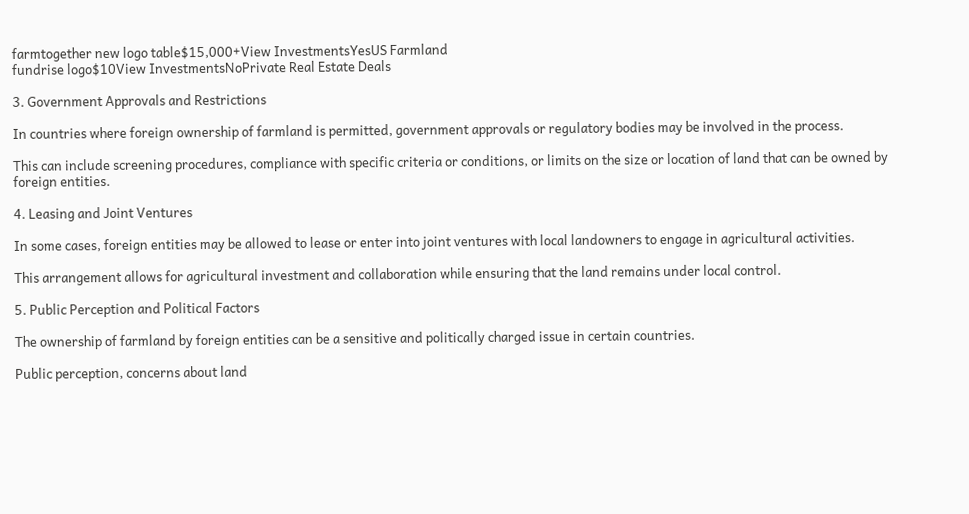farmtogether new logo table$15,000+View InvestmentsYesUS Farmland
fundrise logo$10View InvestmentsNoPrivate Real Estate Deals

3. Government Approvals and Restrictions

In countries where foreign ownership of farmland is permitted, government approvals or regulatory bodies may be involved in the process.

This can include screening procedures, compliance with specific criteria or conditions, or limits on the size or location of land that can be owned by foreign entities.

4. Leasing and Joint Ventures

In some cases, foreign entities may be allowed to lease or enter into joint ventures with local landowners to engage in agricultural activities.

This arrangement allows for agricultural investment and collaboration while ensuring that the land remains under local control.

5. Public Perception and Political Factors

The ownership of farmland by foreign entities can be a sensitive and politically charged issue in certain countries.

Public perception, concerns about land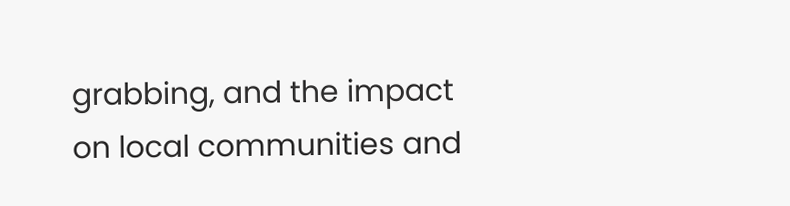grabbing, and the impact on local communities and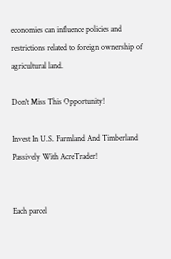economies can influence policies and restrictions related to foreign ownership of agricultural land.

Don't Miss This Opportunity!

Invest In U.S. Farmland And Timberland Passively With AcreTrader!


Each parcel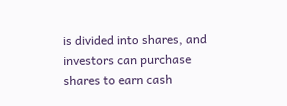is divided into shares, and investors can purchase shares to earn cash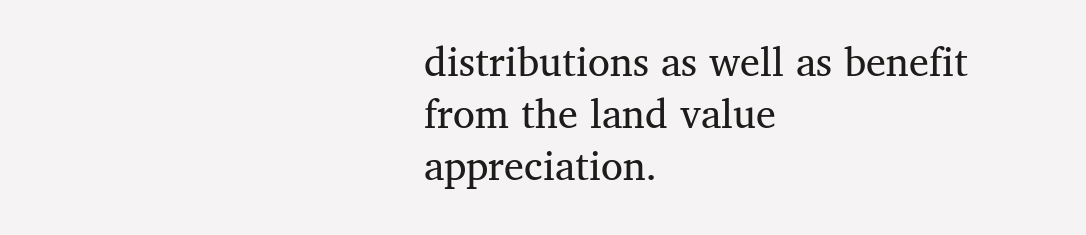distributions as well as benefit from the land value appreciation.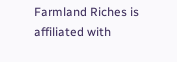Farmland Riches is affiliated with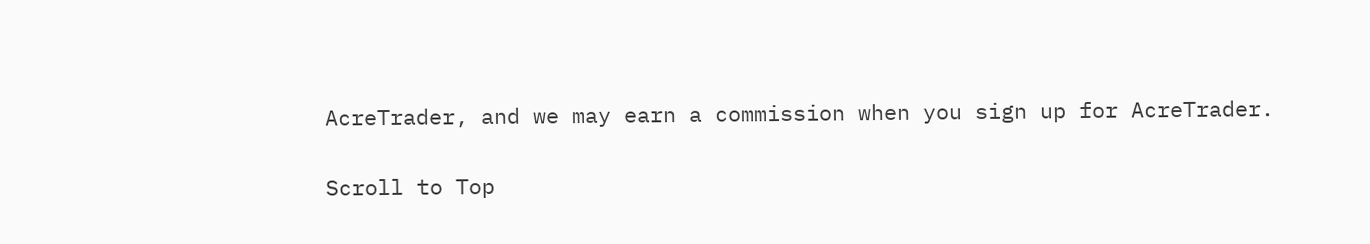AcreTrader, and we may earn a commission when you sign up for AcreTrader.

Scroll to Top